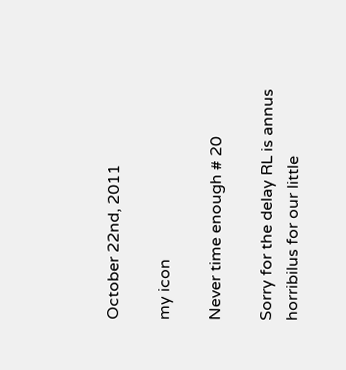October 22nd, 2011

my icon

Never time enough # 20

Sorry for the delay RL is annus horribilus for our little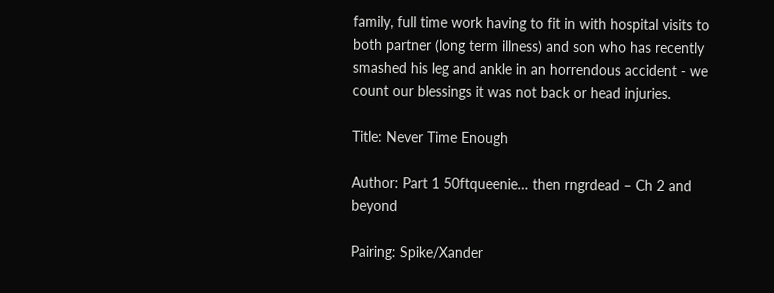family, full time work having to fit in with hospital visits to both partner (long term illness) and son who has recently smashed his leg and ankle in an horrendous accident - we count our blessings it was not back or head injuries.

Title: Never Time Enough

Author: Part 1 50ftqueenie… then rngrdead – Ch 2 and beyond

Pairing: Spike/Xander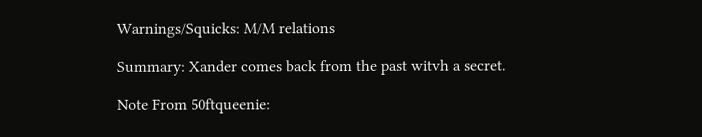Warnings/Squicks: M/M relations

Summary: Xander comes back from the past witvh a secret.

Note From 50ftqueenie: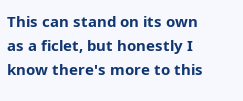This can stand on its own as a ficlet, but honestly I know there's more to this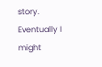story. Eventually I might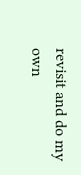revisit and do my own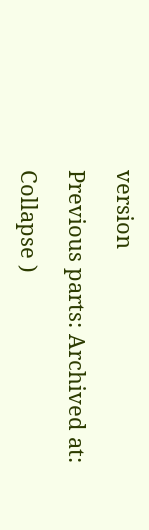version

Previous parts: Archived at:

Collapse )